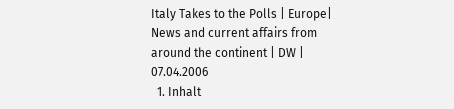Italy Takes to the Polls | Europe| News and current affairs from around the continent | DW | 07.04.2006
  1. Inhalt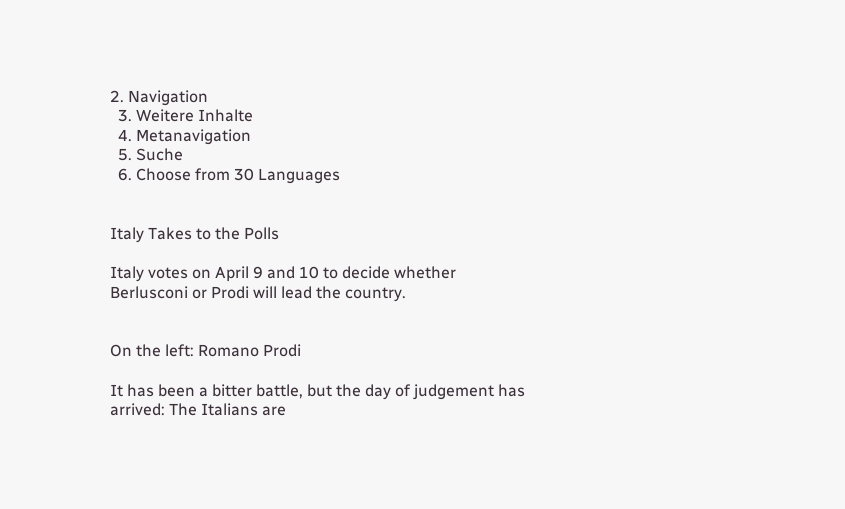2. Navigation
  3. Weitere Inhalte
  4. Metanavigation
  5. Suche
  6. Choose from 30 Languages


Italy Takes to the Polls

Italy votes on April 9 and 10 to decide whether Berlusconi or Prodi will lead the country.


On the left: Romano Prodi

It has been a bitter battle, but the day of judgement has arrived: The Italians are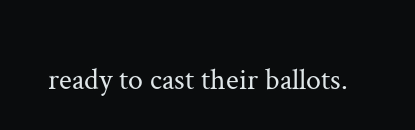ready to cast their ballots.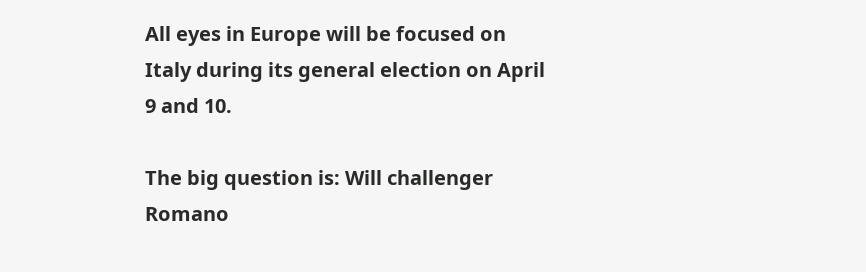All eyes in Europe will be focused on Italy during its general election on April 9 and 10.

The big question is: Will challenger Romano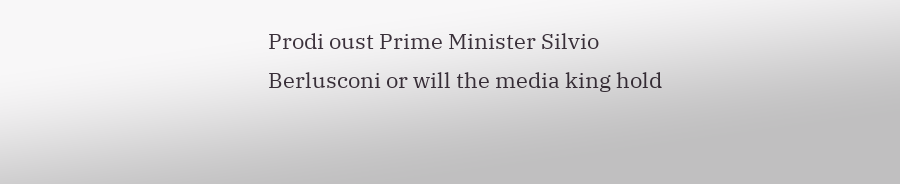Prodi oust Prime Minister Silvio Berlusconi or will the media king hold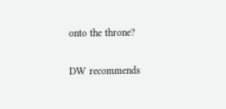onto the throne?

DW recommends